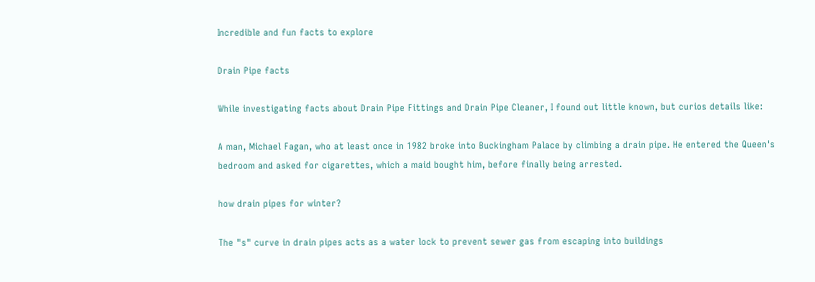Incredible and fun facts to explore

Drain Pipe facts

While investigating facts about Drain Pipe Fittings and Drain Pipe Cleaner, I found out little known, but curios details like:

A man, Michael Fagan, who at least once in 1982 broke into Buckingham Palace by climbing a drain pipe. He entered the Queen's bedroom and asked for cigarettes, which a maid bought him, before finally being arrested.

how drain pipes for winter?

The "s" curve in drain pipes acts as a water lock to prevent sewer gas from escaping into buildings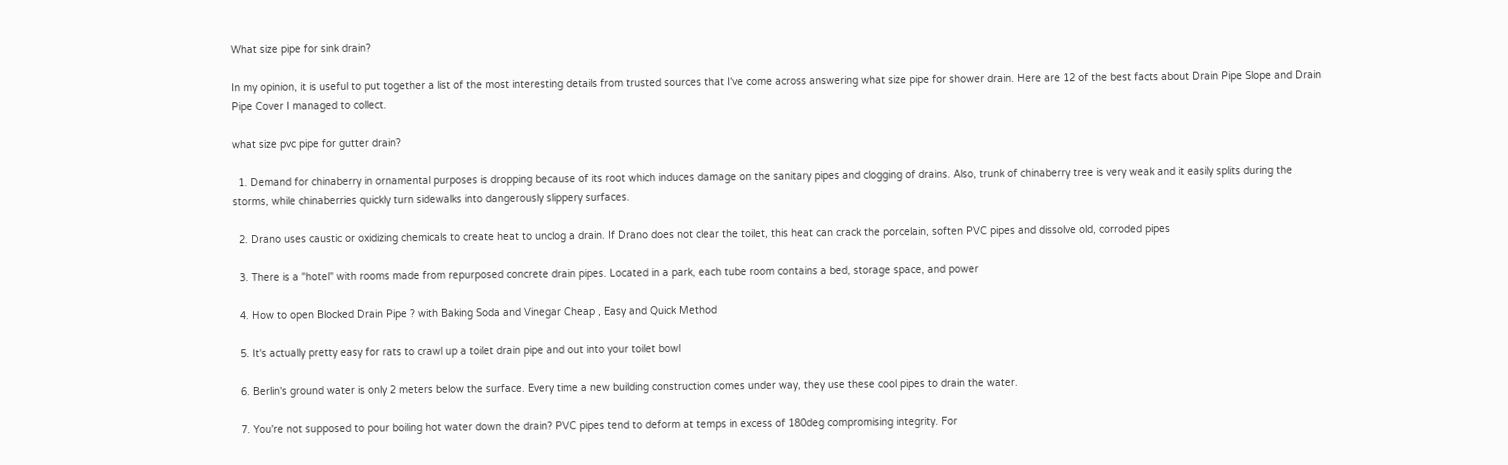What size pipe for sink drain?

In my opinion, it is useful to put together a list of the most interesting details from trusted sources that I've come across answering what size pipe for shower drain. Here are 12 of the best facts about Drain Pipe Slope and Drain Pipe Cover I managed to collect.

what size pvc pipe for gutter drain?

  1. Demand for chinaberry in ornamental purposes is dropping because of its root which induces damage on the sanitary pipes and clogging of drains. Also, trunk of chinaberry tree is very weak and it easily splits during the storms, while chinaberries quickly turn sidewalks into dangerously slippery surfaces.

  2. Drano uses caustic or oxidizing chemicals to create heat to unclog a drain. If Drano does not clear the toilet, this heat can crack the porcelain, soften PVC pipes and dissolve old, corroded pipes

  3. There is a "hotel" with rooms made from repurposed concrete drain pipes. Located in a park, each tube room contains a bed, storage space, and power

  4. How to open Blocked Drain Pipe ? with Baking Soda and Vinegar Cheap , Easy and Quick Method

  5. It's actually pretty easy for rats to crawl up a toilet drain pipe and out into your toilet bowl

  6. Berlin's ground water is only 2 meters below the surface. Every time a new building construction comes under way, they use these cool pipes to drain the water.

  7. You're not supposed to pour boiling hot water down the drain? PVC pipes tend to deform at temps in excess of 180deg compromising integrity. For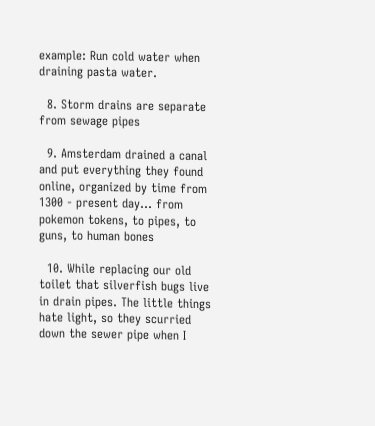example: Run cold water when draining pasta water.

  8. Storm drains are separate from sewage pipes

  9. Amsterdam drained a canal and put everything they found online, organized by time from 1300 - present day... from pokemon tokens, to pipes, to guns, to human bones

  10. While replacing our old toilet that silverfish bugs live in drain pipes. The little things hate light, so they scurried down the sewer pipe when I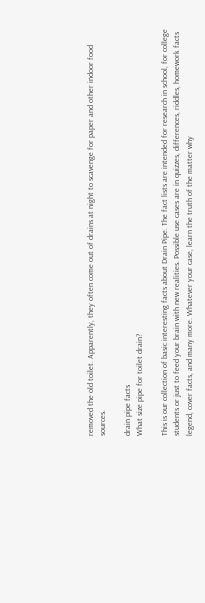removed the old toilet. Apparently, they often come out of drains at night to scavenge for paper and other indoor food sources.

drain pipe facts
What size pipe for toilet drain?

This is our collection of basic interesting facts about Drain Pipe. The fact lists are intended for research in school, for college students or just to feed your brain with new realities. Possible use cases are in quizzes, differences, riddles, homework facts legend, cover facts, and many more. Whatever your case, learn the truth of the matter why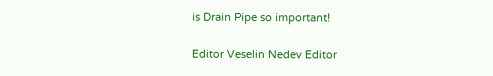is Drain Pipe so important!

Editor Veselin Nedev Editor